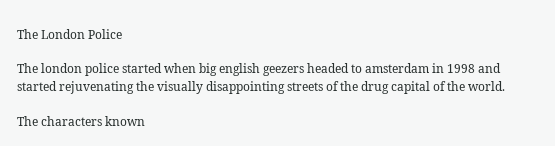The London Police

The london police started when big english geezers headed to amsterdam in 1998 and started rejuvenating the visually disappointing streets of the drug capital of the world.

The characters known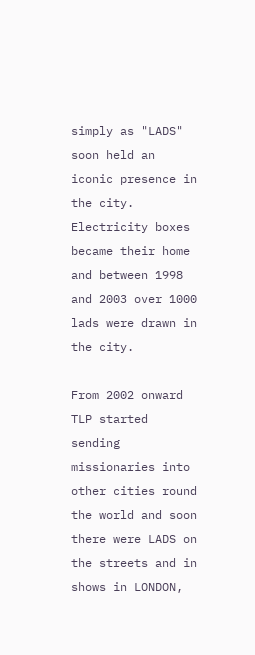simply as "LADS" soon held an iconic presence in the city.
Electricity boxes became their home and between 1998 and 2003 over 1000 lads were drawn in the city.

From 2002 onward TLP started sending missionaries into other cities round the world and soon there were LADS on the streets and in shows in LONDON,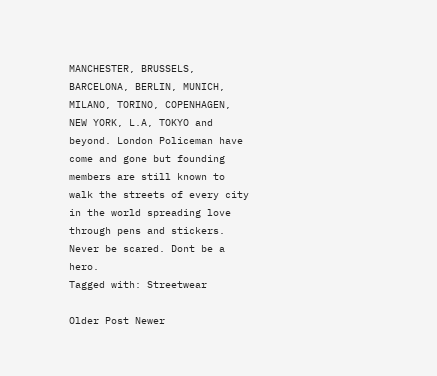MANCHESTER, BRUSSELS, BARCELONA, BERLIN, MUNICH, MILANO, TORINO, COPENHAGEN, NEW YORK, L.A, TOKYO and beyond. London Policeman have come and gone but founding members are still known to walk the streets of every city in the world spreading love through pens and stickers. Never be scared. Dont be a hero.
Tagged with: Streetwear

Older Post Newer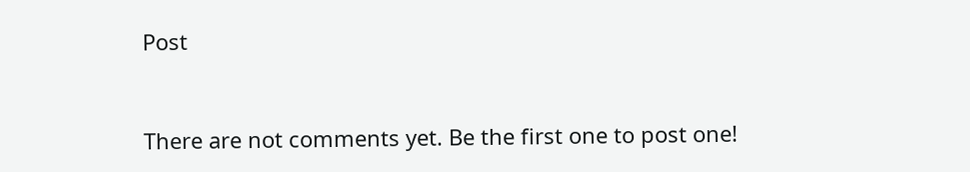Post


There are not comments yet. Be the first one to post one!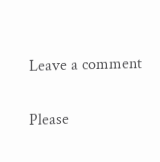Leave a comment

Please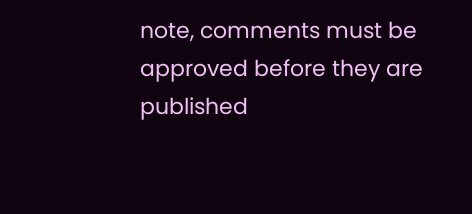note, comments must be approved before they are published